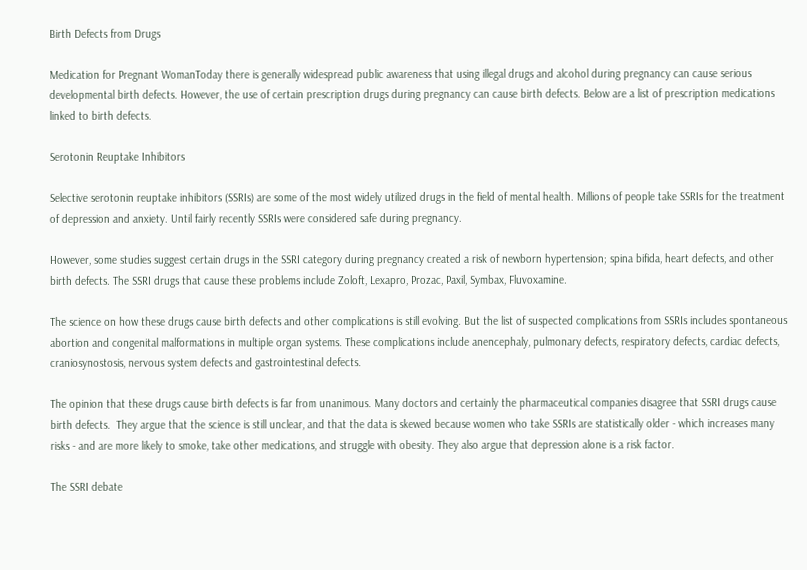Birth Defects from Drugs

Medication for Pregnant WomanToday there is generally widespread public awareness that using illegal drugs and alcohol during pregnancy can cause serious developmental birth defects. However, the use of certain prescription drugs during pregnancy can cause birth defects. Below are a list of prescription medications linked to birth defects.

Serotonin Reuptake Inhibitors

Selective serotonin reuptake inhibitors (SSRIs) are some of the most widely utilized drugs in the field of mental health. Millions of people take SSRIs for the treatment of depression and anxiety. Until fairly recently SSRIs were considered safe during pregnancy.

However, some studies suggest certain drugs in the SSRI category during pregnancy created a risk of newborn hypertension; spina bifida, heart defects, and other birth defects. The SSRI drugs that cause these problems include Zoloft, Lexapro, Prozac, Paxil, Symbax, Fluvoxamine.

The science on how these drugs cause birth defects and other complications is still evolving. But the list of suspected complications from SSRIs includes spontaneous abortion and congenital malformations in multiple organ systems. These complications include anencephaly, pulmonary defects, respiratory defects, cardiac defects, craniosynostosis, nervous system defects and gastrointestinal defects.

The opinion that these drugs cause birth defects is far from unanimous. Many doctors and certainly the pharmaceutical companies disagree that SSRI drugs cause birth defects.  They argue that the science is still unclear, and that the data is skewed because women who take SSRIs are statistically older - which increases many risks - and are more likely to smoke, take other medications, and struggle with obesity. They also argue that depression alone is a risk factor.

The SSRI debate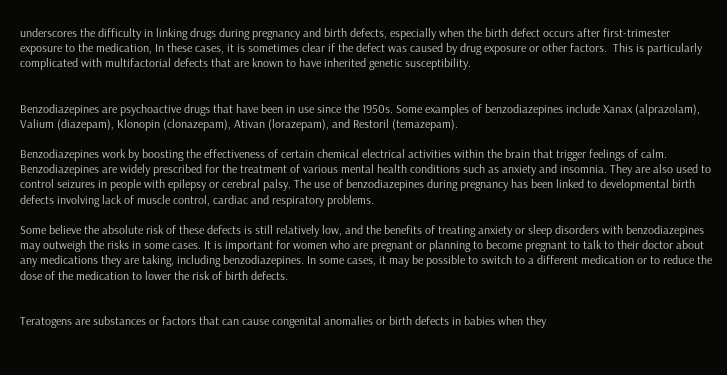underscores the difficulty in linking drugs during pregnancy and birth defects, especially when the birth defect occurs after first-trimester exposure to the medication, In these cases, it is sometimes clear if the defect was caused by drug exposure or other factors.  This is particularly complicated with multifactorial defects that are known to have inherited genetic susceptibility.


Benzodiazepines are psychoactive drugs that have been in use since the 1950s. Some examples of benzodiazepines include Xanax (alprazolam), Valium (diazepam), Klonopin (clonazepam), Ativan (lorazepam), and Restoril (temazepam).

Benzodiazepines work by boosting the effectiveness of certain chemical electrical activities within the brain that trigger feelings of calm. Benzodiazepines are widely prescribed for the treatment of various mental health conditions such as anxiety and insomnia. They are also used to control seizures in people with epilepsy or cerebral palsy. The use of benzodiazepines during pregnancy has been linked to developmental birth defects involving lack of muscle control, cardiac and respiratory problems.

Some believe the absolute risk of these defects is still relatively low, and the benefits of treating anxiety or sleep disorders with benzodiazepines may outweigh the risks in some cases. It is important for women who are pregnant or planning to become pregnant to talk to their doctor about any medications they are taking, including benzodiazepines. In some cases, it may be possible to switch to a different medication or to reduce the dose of the medication to lower the risk of birth defects.


Teratogens are substances or factors that can cause congenital anomalies or birth defects in babies when they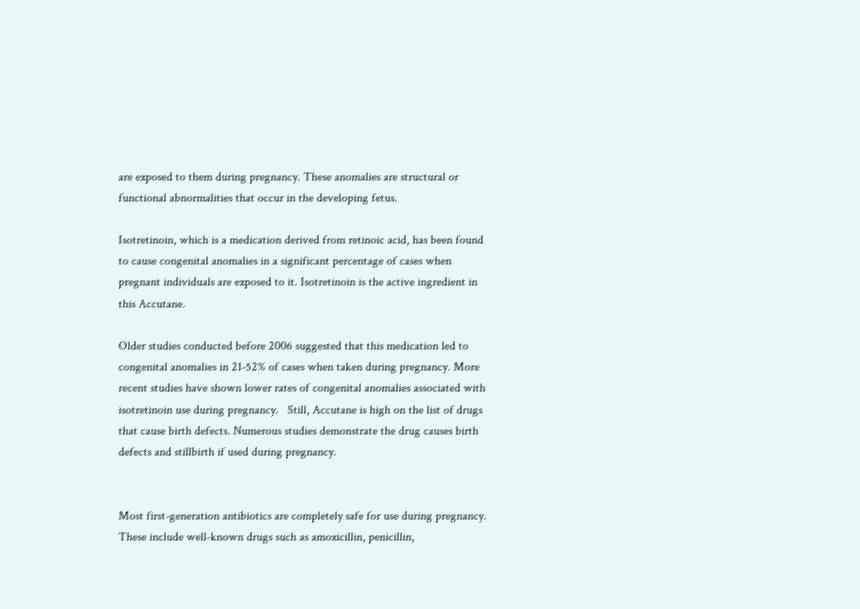are exposed to them during pregnancy. These anomalies are structural or functional abnormalities that occur in the developing fetus.

Isotretinoin, which is a medication derived from retinoic acid, has been found to cause congenital anomalies in a significant percentage of cases when pregnant individuals are exposed to it. Isotretinoin is the active ingredient in this Accutane.

Older studies conducted before 2006 suggested that this medication led to congenital anomalies in 21-52% of cases when taken during pregnancy. More recent studies have shown lower rates of congenital anomalies associated with isotretinoin use during pregnancy.   Still, Accutane is high on the list of drugs that cause birth defects. Numerous studies demonstrate the drug causes birth defects and stillbirth if used during pregnancy.


Most first-generation antibiotics are completely safe for use during pregnancy. These include well-known drugs such as amoxicillin, penicillin,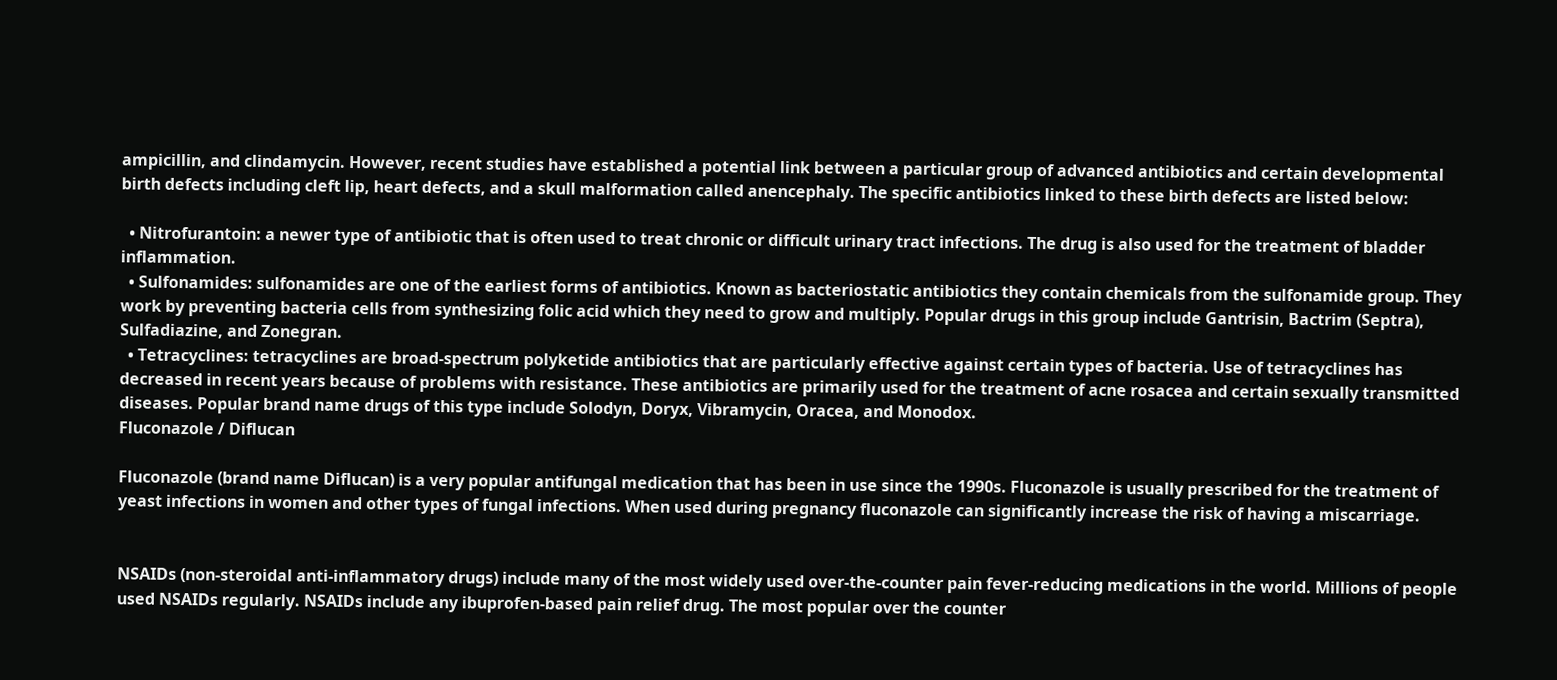ampicillin, and clindamycin. However, recent studies have established a potential link between a particular group of advanced antibiotics and certain developmental birth defects including cleft lip, heart defects, and a skull malformation called anencephaly. The specific antibiotics linked to these birth defects are listed below:

  • Nitrofurantoin: a newer type of antibiotic that is often used to treat chronic or difficult urinary tract infections. The drug is also used for the treatment of bladder inflammation.
  • Sulfonamides: sulfonamides are one of the earliest forms of antibiotics. Known as bacteriostatic antibiotics they contain chemicals from the sulfonamide group. They work by preventing bacteria cells from synthesizing folic acid which they need to grow and multiply. Popular drugs in this group include Gantrisin, Bactrim (Septra), Sulfadiazine, and Zonegran.
  • Tetracyclines: tetracyclines are broad-spectrum polyketide antibiotics that are particularly effective against certain types of bacteria. Use of tetracyclines has decreased in recent years because of problems with resistance. These antibiotics are primarily used for the treatment of acne rosacea and certain sexually transmitted diseases. Popular brand name drugs of this type include Solodyn, Doryx, Vibramycin, Oracea, and Monodox.
Fluconazole / Diflucan

Fluconazole (brand name Diflucan) is a very popular antifungal medication that has been in use since the 1990s. Fluconazole is usually prescribed for the treatment of yeast infections in women and other types of fungal infections. When used during pregnancy fluconazole can significantly increase the risk of having a miscarriage.


NSAIDs (non-steroidal anti-inflammatory drugs) include many of the most widely used over-the-counter pain fever-reducing medications in the world. Millions of people used NSAIDs regularly. NSAIDs include any ibuprofen-based pain relief drug. The most popular over the counter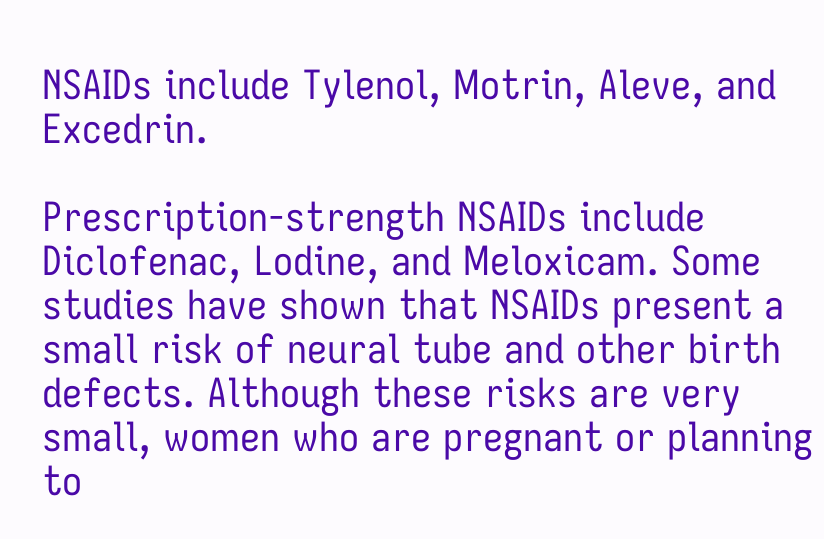NSAIDs include Tylenol, Motrin, Aleve, and Excedrin.

Prescription-strength NSAIDs include Diclofenac, Lodine, and Meloxicam. Some studies have shown that NSAIDs present a small risk of neural tube and other birth defects. Although these risks are very small, women who are pregnant or planning to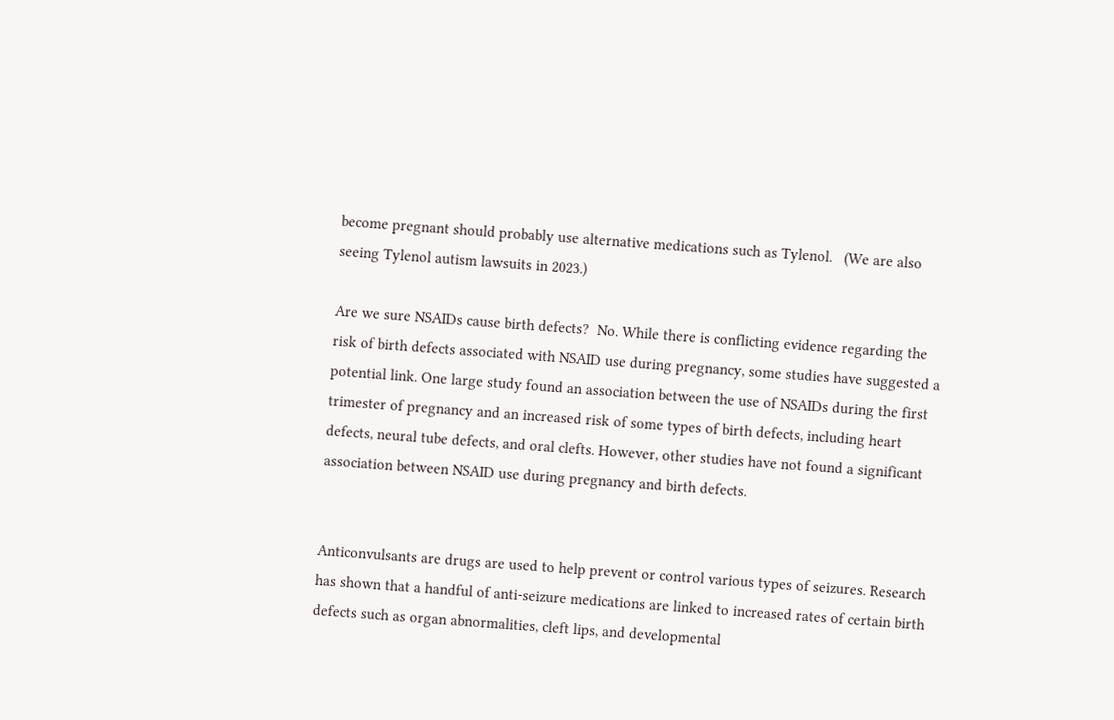become pregnant should probably use alternative medications such as Tylenol.   (We are also seeing Tylenol autism lawsuits in 2023.)

Are we sure NSAIDs cause birth defects?  No. While there is conflicting evidence regarding the risk of birth defects associated with NSAID use during pregnancy, some studies have suggested a potential link. One large study found an association between the use of NSAIDs during the first trimester of pregnancy and an increased risk of some types of birth defects, including heart defects, neural tube defects, and oral clefts. However, other studies have not found a significant association between NSAID use during pregnancy and birth defects.


Anticonvulsants are drugs are used to help prevent or control various types of seizures. Research has shown that a handful of anti-seizure medications are linked to increased rates of certain birth defects such as organ abnormalities, cleft lips, and developmental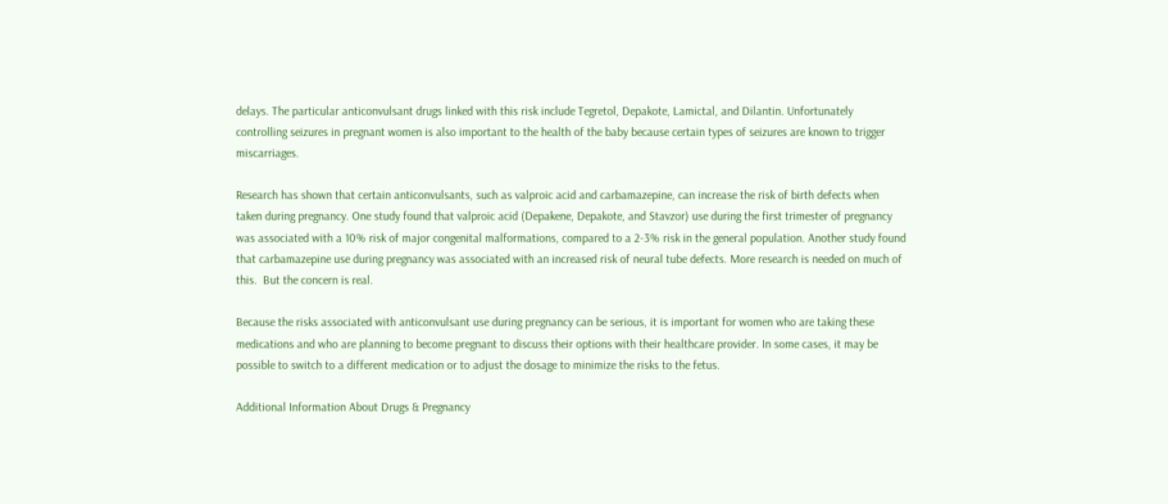delays. The particular anticonvulsant drugs linked with this risk include Tegretol, Depakote, Lamictal, and Dilantin. Unfortunately controlling seizures in pregnant women is also important to the health of the baby because certain types of seizures are known to trigger miscarriages.

Research has shown that certain anticonvulsants, such as valproic acid and carbamazepine, can increase the risk of birth defects when taken during pregnancy. One study found that valproic acid (Depakene, Depakote, and Stavzor) use during the first trimester of pregnancy was associated with a 10% risk of major congenital malformations, compared to a 2-3% risk in the general population. Another study found that carbamazepine use during pregnancy was associated with an increased risk of neural tube defects. More research is needed on much of this.  But the concern is real.

Because the risks associated with anticonvulsant use during pregnancy can be serious, it is important for women who are taking these medications and who are planning to become pregnant to discuss their options with their healthcare provider. In some cases, it may be possible to switch to a different medication or to adjust the dosage to minimize the risks to the fetus.

Additional Information About Drugs & Pregnancy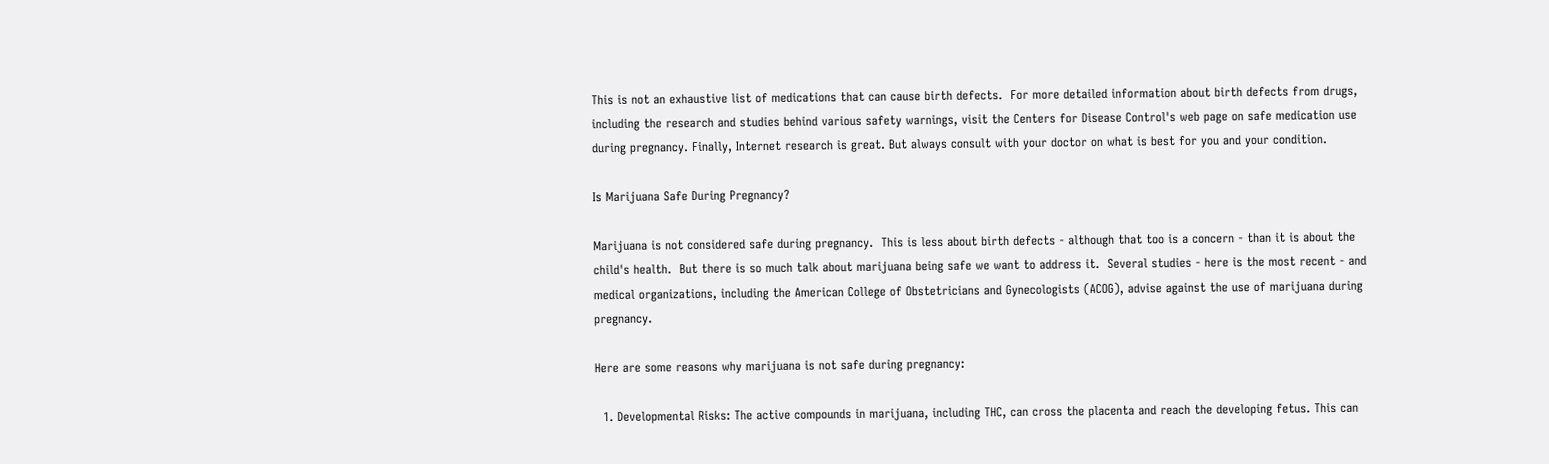This is not an exhaustive list of medications that can cause birth defects.  For more detailed information about birth defects from drugs, including the research and studies behind various safety warnings, visit the Centers for Disease Control's web page on safe medication use during pregnancy. Finally, Internet research is great. But always consult with your doctor on what is best for you and your condition.

Is Marijuana Safe During Pregnancy?

Marijuana is not considered safe during pregnancy.  This is less about birth defects - although that too is a concern - than it is about the child's health.  But there is so much talk about marijuana being safe we want to address it.  Several studies - here is the most recent - and medical organizations, including the American College of Obstetricians and Gynecologists (ACOG), advise against the use of marijuana during pregnancy.

Here are some reasons why marijuana is not safe during pregnancy:

  1. Developmental Risks: The active compounds in marijuana, including THC, can cross the placenta and reach the developing fetus. This can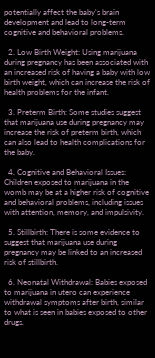potentially affect the baby's brain development and lead to long-term cognitive and behavioral problems.

  2. Low Birth Weight: Using marijuana during pregnancy has been associated with an increased risk of having a baby with low birth weight, which can increase the risk of health problems for the infant.

  3. Preterm Birth: Some studies suggest that marijuana use during pregnancy may increase the risk of preterm birth, which can also lead to health complications for the baby.

  4. Cognitive and Behavioral Issues: Children exposed to marijuana in the womb may be at a higher risk of cognitive and behavioral problems, including issues with attention, memory, and impulsivity.

  5. Stillbirth: There is some evidence to suggest that marijuana use during pregnancy may be linked to an increased risk of stillbirth.

  6. Neonatal Withdrawal: Babies exposed to marijuana in utero can experience withdrawal symptoms after birth, similar to what is seen in babies exposed to other drugs.